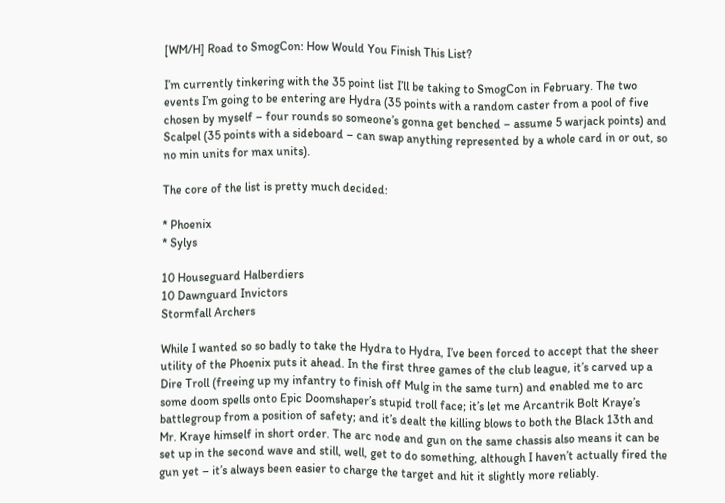[WM/H] Road to SmogCon: How Would You Finish This List?

I’m currently tinkering with the 35 point list I’ll be taking to SmogCon in February. The two events I’m going to be entering are Hydra (35 points with a random caster from a pool of five chosen by myself – four rounds so someone’s gonna get benched – assume 5 warjack points) and Scalpel (35 points with a sideboard – can swap anything represented by a whole card in or out, so no min units for max units).

The core of the list is pretty much decided:

* Phoenix
* Sylys

10 Houseguard Halberdiers
10 Dawnguard Invictors
Stormfall Archers

While I wanted so so badly to take the Hydra to Hydra, I’ve been forced to accept that the sheer utility of the Phoenix puts it ahead. In the first three games of the club league, it’s carved up a Dire Troll (freeing up my infantry to finish off Mulg in the same turn) and enabled me to arc some doom spells onto Epic Doomshaper’s stupid troll face; it’s let me Arcantrik Bolt Kraye’s battlegroup from a position of safety; and it’s dealt the killing blows to both the Black 13th and Mr. Kraye himself in short order. The arc node and gun on the same chassis also means it can be set up in the second wave and still, well, get to do something, although I haven’t actually fired the gun yet – it’s always been easier to charge the target and hit it slightly more reliably.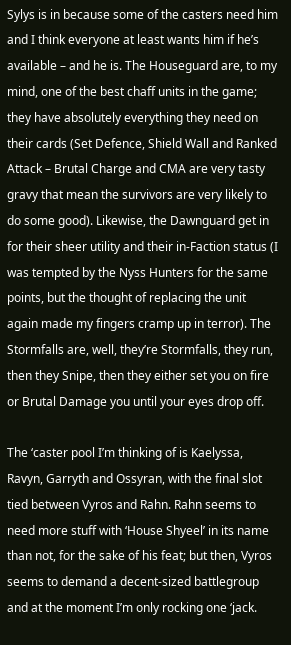Sylys is in because some of the casters need him and I think everyone at least wants him if he’s available – and he is. The Houseguard are, to my mind, one of the best chaff units in the game; they have absolutely everything they need on their cards (Set Defence, Shield Wall and Ranked Attack – Brutal Charge and CMA are very tasty gravy that mean the survivors are very likely to do some good). Likewise, the Dawnguard get in for their sheer utility and their in-Faction status (I was tempted by the Nyss Hunters for the same points, but the thought of replacing the unit again made my fingers cramp up in terror). The Stormfalls are, well, they’re Stormfalls, they run, then they Snipe, then they either set you on fire or Brutal Damage you until your eyes drop off.

The ‘caster pool I’m thinking of is Kaelyssa, Ravyn, Garryth and Ossyran, with the final slot tied between Vyros and Rahn. Rahn seems to need more stuff with ‘House Shyeel’ in its name than not, for the sake of his feat; but then, Vyros seems to demand a decent-sized battlegroup and at the moment I’m only rocking one ‘jack.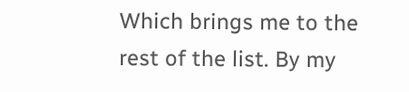Which brings me to the rest of the list. By my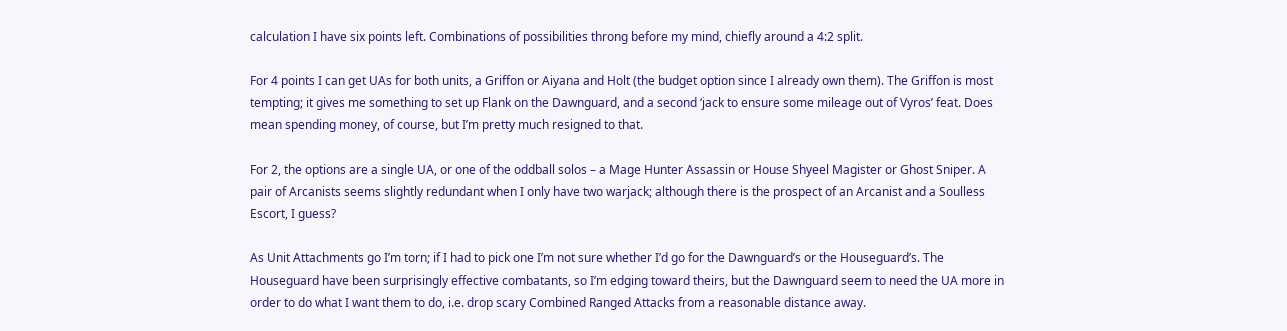calculation I have six points left. Combinations of possibilities throng before my mind, chiefly around a 4:2 split.

For 4 points I can get UAs for both units, a Griffon or Aiyana and Holt (the budget option since I already own them). The Griffon is most tempting; it gives me something to set up Flank on the Dawnguard, and a second ‘jack to ensure some mileage out of Vyros’ feat. Does mean spending money, of course, but I’m pretty much resigned to that.

For 2, the options are a single UA, or one of the oddball solos – a Mage Hunter Assassin or House Shyeel Magister or Ghost Sniper. A pair of Arcanists seems slightly redundant when I only have two warjack; although there is the prospect of an Arcanist and a Soulless Escort, I guess?

As Unit Attachments go I’m torn; if I had to pick one I’m not sure whether I’d go for the Dawnguard’s or the Houseguard’s. The Houseguard have been surprisingly effective combatants, so I’m edging toward theirs, but the Dawnguard seem to need the UA more in order to do what I want them to do, i.e. drop scary Combined Ranged Attacks from a reasonable distance away.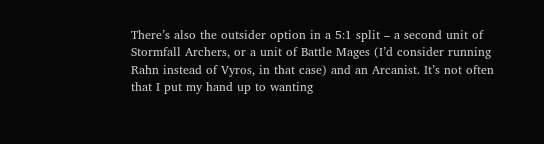There’s also the outsider option in a 5:1 split – a second unit of Stormfall Archers, or a unit of Battle Mages (I’d consider running Rahn instead of Vyros, in that case) and an Arcanist. It’s not often that I put my hand up to wanting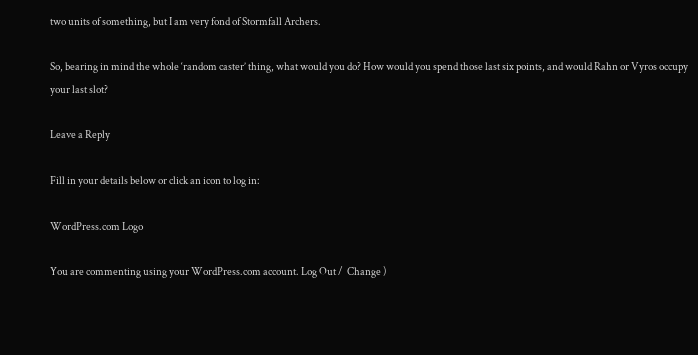two units of something, but I am very fond of Stormfall Archers.

So, bearing in mind the whole ‘random caster’ thing, what would you do? How would you spend those last six points, and would Rahn or Vyros occupy your last slot?

Leave a Reply

Fill in your details below or click an icon to log in:

WordPress.com Logo

You are commenting using your WordPress.com account. Log Out /  Change )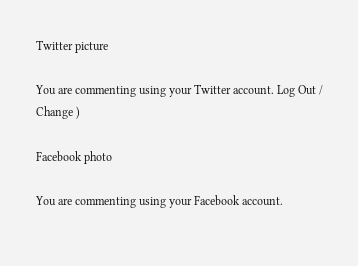Twitter picture

You are commenting using your Twitter account. Log Out /  Change )

Facebook photo

You are commenting using your Facebook account.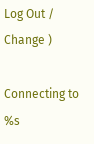Log Out /  Change )

Connecting to %s